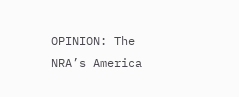OPINION: The NRA’s America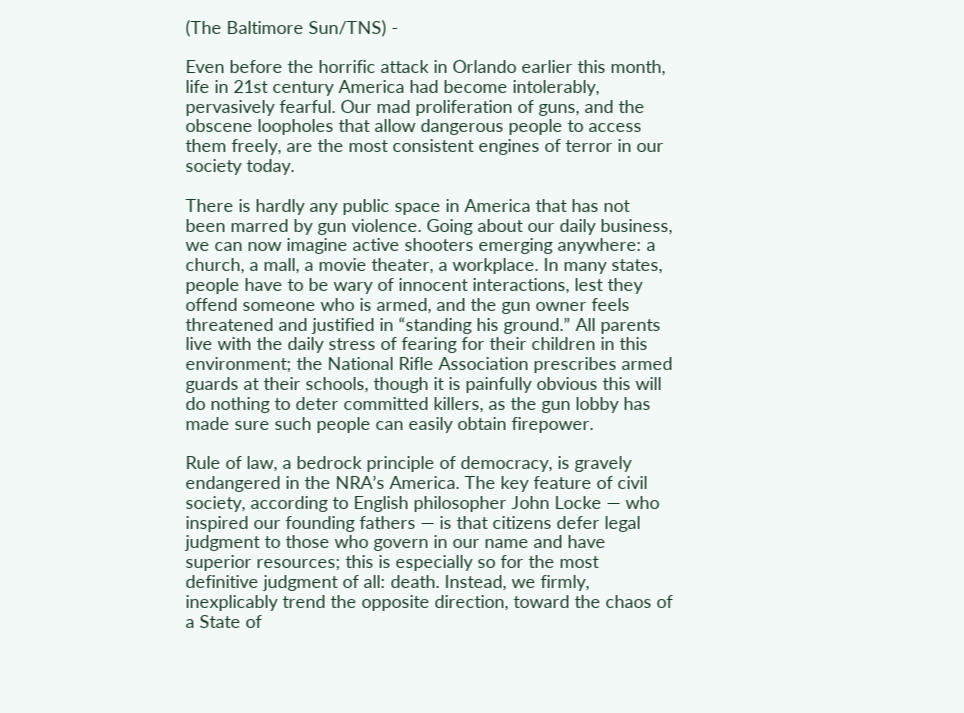(The Baltimore Sun/TNS) -

Even before the horrific attack in Orlando earlier this month, life in 21st century America had become intolerably, pervasively fearful. Our mad proliferation of guns, and the obscene loopholes that allow dangerous people to access them freely, are the most consistent engines of terror in our society today.

There is hardly any public space in America that has not been marred by gun violence. Going about our daily business, we can now imagine active shooters emerging anywhere: a church, a mall, a movie theater, a workplace. In many states, people have to be wary of innocent interactions, lest they offend someone who is armed, and the gun owner feels threatened and justified in “standing his ground.” All parents live with the daily stress of fearing for their children in this environment; the National Rifle Association prescribes armed guards at their schools, though it is painfully obvious this will do nothing to deter committed killers, as the gun lobby has made sure such people can easily obtain firepower.

Rule of law, a bedrock principle of democracy, is gravely endangered in the NRA’s America. The key feature of civil society, according to English philosopher John Locke — who inspired our founding fathers — is that citizens defer legal judgment to those who govern in our name and have superior resources; this is especially so for the most definitive judgment of all: death. Instead, we firmly, inexplicably trend the opposite direction, toward the chaos of a State of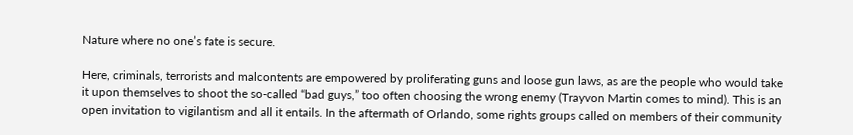Nature where no one’s fate is secure.

Here, criminals, terrorists and malcontents are empowered by proliferating guns and loose gun laws, as are the people who would take it upon themselves to shoot the so-called “bad guys,” too often choosing the wrong enemy (Trayvon Martin comes to mind). This is an open invitation to vigilantism and all it entails. In the aftermath of Orlando, some rights groups called on members of their community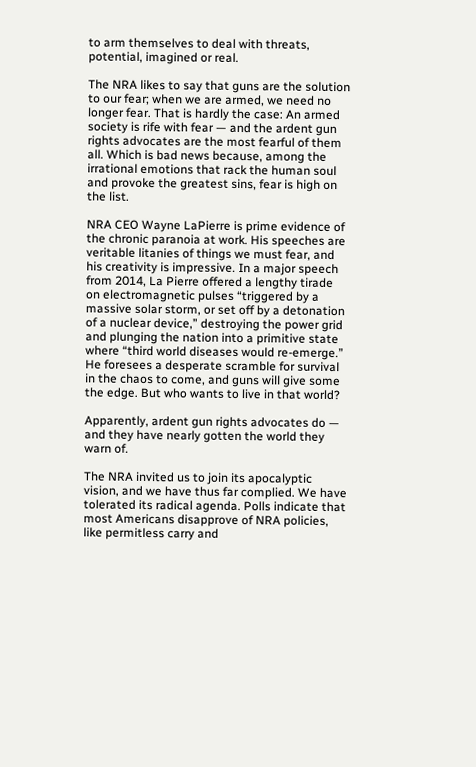to arm themselves to deal with threats, potential, imagined or real.

The NRA likes to say that guns are the solution to our fear; when we are armed, we need no longer fear. That is hardly the case: An armed society is rife with fear — and the ardent gun rights advocates are the most fearful of them all. Which is bad news because, among the irrational emotions that rack the human soul and provoke the greatest sins, fear is high on the list.

NRA CEO Wayne LaPierre is prime evidence of the chronic paranoia at work. His speeches are veritable litanies of things we must fear, and his creativity is impressive. In a major speech from 2014, La Pierre offered a lengthy tirade on electromagnetic pulses “triggered by a massive solar storm, or set off by a detonation of a nuclear device,” destroying the power grid and plunging the nation into a primitive state where “third world diseases would re-emerge.” He foresees a desperate scramble for survival in the chaos to come, and guns will give some the edge. But who wants to live in that world?

Apparently, ardent gun rights advocates do — and they have nearly gotten the world they warn of.

The NRA invited us to join its apocalyptic vision, and we have thus far complied. We have tolerated its radical agenda. Polls indicate that most Americans disapprove of NRA policies, like permitless carry and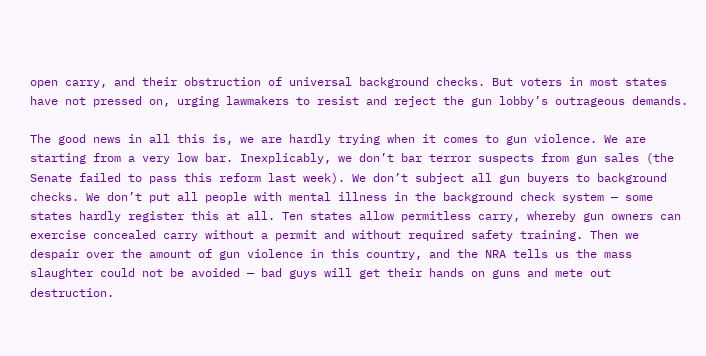open carry, and their obstruction of universal background checks. But voters in most states have not pressed on, urging lawmakers to resist and reject the gun lobby’s outrageous demands.

The good news in all this is, we are hardly trying when it comes to gun violence. We are starting from a very low bar. Inexplicably, we don’t bar terror suspects from gun sales (the Senate failed to pass this reform last week). We don’t subject all gun buyers to background checks. We don’t put all people with mental illness in the background check system — some states hardly register this at all. Ten states allow permitless carry, whereby gun owners can exercise concealed carry without a permit and without required safety training. Then we despair over the amount of gun violence in this country, and the NRA tells us the mass slaughter could not be avoided — bad guys will get their hands on guns and mete out destruction.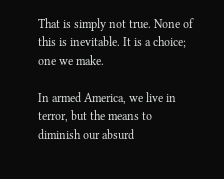That is simply not true. None of this is inevitable. It is a choice; one we make.

In armed America, we live in terror, but the means to diminish our absurd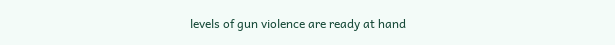levels of gun violence are ready at hand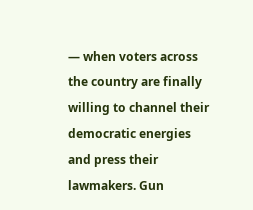— when voters across the country are finally willing to channel their democratic energies and press their lawmakers. Gun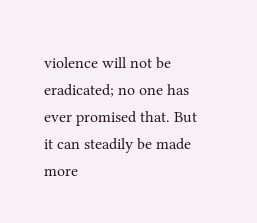violence will not be eradicated; no one has ever promised that. But it can steadily be made more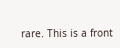rare. This is a front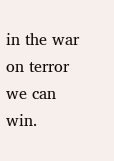in the war on terror we can win.